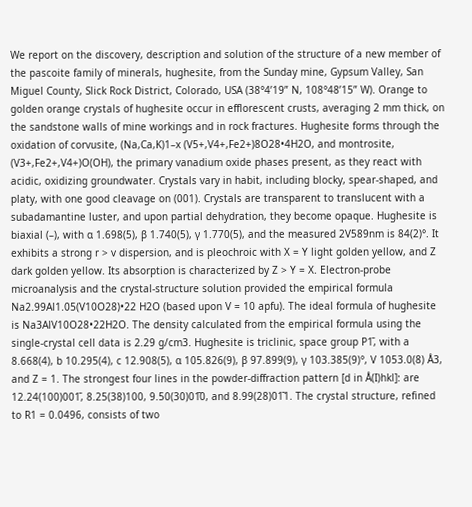We report on the discovery, description and solution of the structure of a new member of the pascoite family of minerals, hughesite, from the Sunday mine, Gypsum Valley, San Miguel County, Slick Rock District, Colorado, USA (38°4’19” N, 108°48’15” W). Orange to golden orange crystals of hughesite occur in efflorescent crusts, averaging 2 mm thick, on the sandstone walls of mine workings and in rock fractures. Hughesite forms through the oxidation of corvusite, (Na,Ca,K)1–x (V5+,V4+,Fe2+)8O28•4H2O, and montrosite, (V3+,Fe2+,V4+)O(OH), the primary vanadium oxide phases present, as they react with acidic, oxidizing groundwater. Crystals vary in habit, including blocky, spear-shaped, and platy, with one good cleavage on (001). Crystals are transparent to translucent with a subadamantine luster, and upon partial dehydration, they become opaque. Hughesite is biaxial (–), with α 1.698(5), β 1.740(5), γ 1.770(5), and the measured 2V589nm is 84(2)°. It exhibits a strong r > v dispersion, and is pleochroic with X = Y light golden yellow, and Z dark golden yellow. Its absorption is characterized by Z > Y = X. Electron-probe microanalysis and the crystal-structure solution provided the empirical formula Na2.99Al1.05(V10O28)•22 H2O (based upon V = 10 apfu). The ideal formula of hughesite is Na3AlV10O28•22H2O. The density calculated from the empirical formula using the single-crystal cell data is 2.29 g/cm3. Hughesite is triclinic, space group P1̄, with a 8.668(4), b 10.295(4), c 12.908(5), α 105.826(9), β 97.899(9), γ 103.385(9)°, V 1053.0(8) Å3, and Z = 1. The strongest four lines in the powder-diffraction pattern [d in Å(I)hkl]: are 12.24(100)001̄, 8.25(38)100, 9.50(30)01̄0, and 8.99(28)01̄1. The crystal structure, refined to R1 = 0.0496, consists of two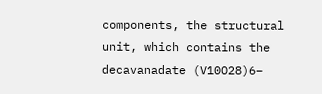components, the structural unit, which contains the decavanadate (V10O28)6−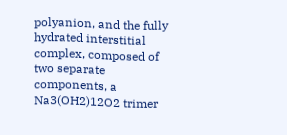polyanion, and the fully hydrated interstitial complex, composed of two separate components, a Na3(OH2)12O2 trimer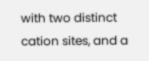with two distinct cation sites, and a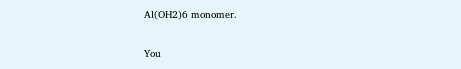Al(OH2)6 monomer.

You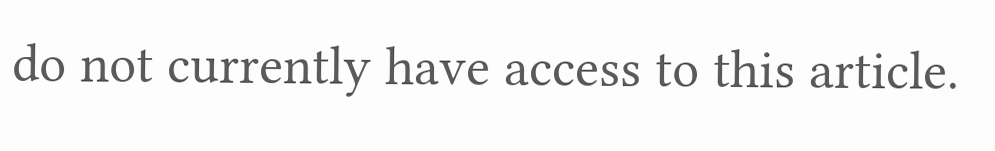do not currently have access to this article.